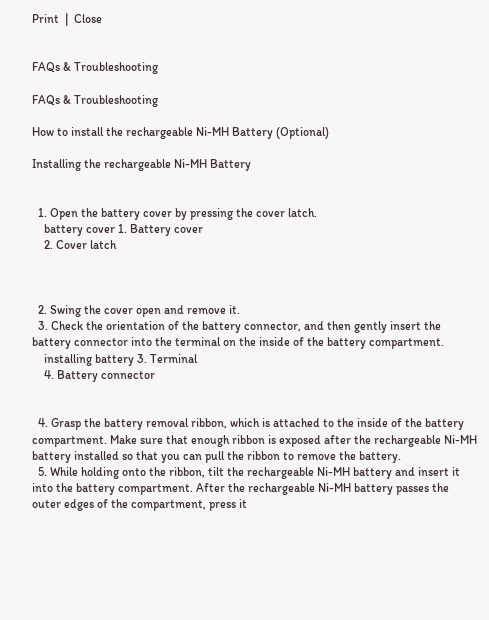Print  |  Close


FAQs & Troubleshooting

FAQs & Troubleshooting

How to install the rechargeable Ni-MH Battery (Optional)

Installing the rechargeable Ni-MH Battery


  1. Open the battery cover by pressing the cover latch.
    battery cover 1. Battery cover
    2. Cover latch



  2. Swing the cover open and remove it.
  3. Check the orientation of the battery connector, and then gently insert the battery connector into the terminal on the inside of the battery compartment.
    installing battery 3. Terminal
    4. Battery connector


  4. Grasp the battery removal ribbon, which is attached to the inside of the battery compartment. Make sure that enough ribbon is exposed after the rechargeable Ni-MH battery installed so that you can pull the ribbon to remove the battery.
  5. While holding onto the ribbon, tilt the rechargeable Ni-MH battery and insert it into the battery compartment. After the rechargeable Ni-MH battery passes the outer edges of the compartment, press it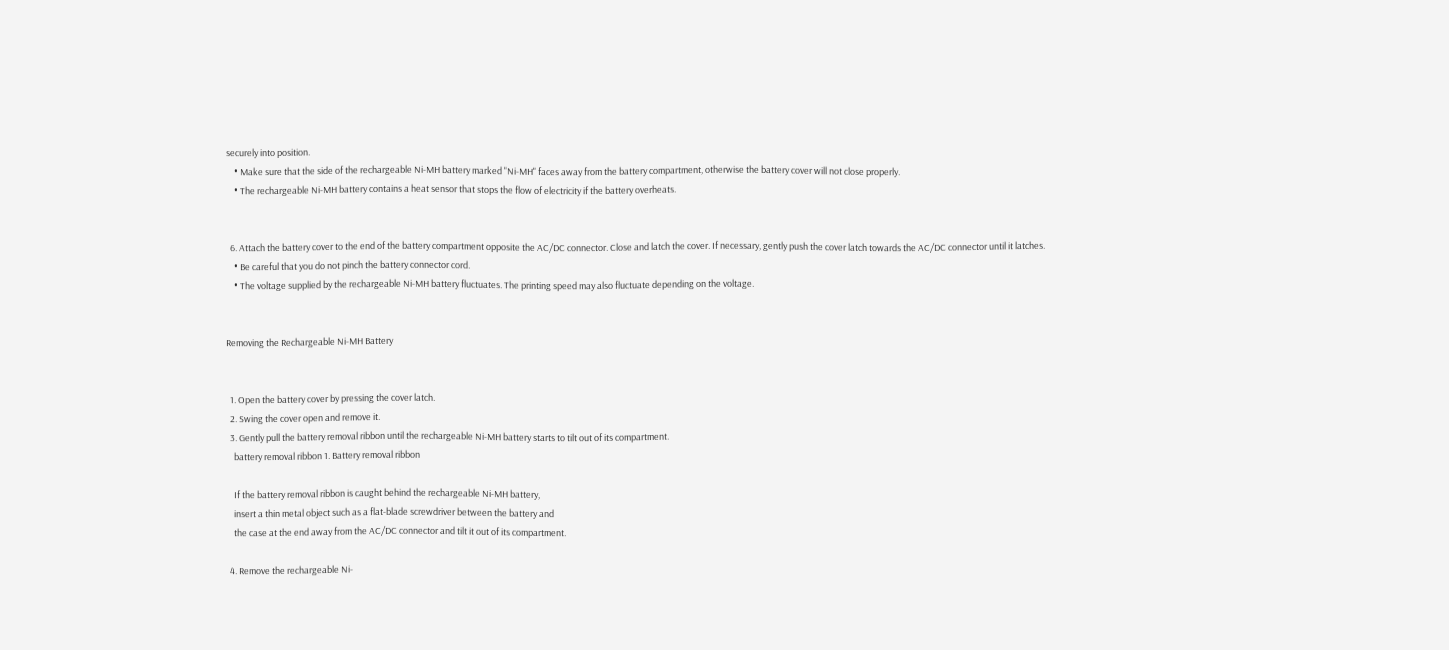securely into position.
    • Make sure that the side of the rechargeable Ni-MH battery marked "Ni-MH" faces away from the battery compartment, otherwise the battery cover will not close properly.
    • The rechargeable Ni-MH battery contains a heat sensor that stops the flow of electricity if the battery overheats.


  6. Attach the battery cover to the end of the battery compartment opposite the AC/DC connector. Close and latch the cover. If necessary, gently push the cover latch towards the AC/DC connector until it latches.
    • Be careful that you do not pinch the battery connector cord.
    • The voltage supplied by the rechargeable Ni-MH battery fluctuates. The printing speed may also fluctuate depending on the voltage.


Removing the Rechargeable Ni-MH Battery


  1. Open the battery cover by pressing the cover latch.
  2. Swing the cover open and remove it.
  3. Gently pull the battery removal ribbon until the rechargeable Ni-MH battery starts to tilt out of its compartment.
    battery removal ribbon 1. Battery removal ribbon

    If the battery removal ribbon is caught behind the rechargeable Ni-MH battery,
    insert a thin metal object such as a flat-blade screwdriver between the battery and
    the case at the end away from the AC/DC connector and tilt it out of its compartment.

  4. Remove the rechargeable Ni-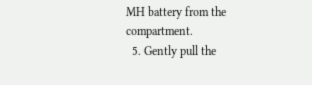MH battery from the compartment.
  5. Gently pull the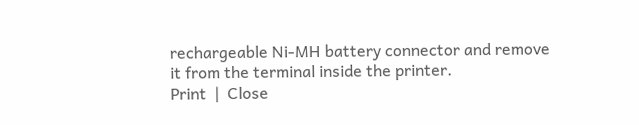rechargeable Ni-MH battery connector and remove it from the terminal inside the printer.
Print  |  Close